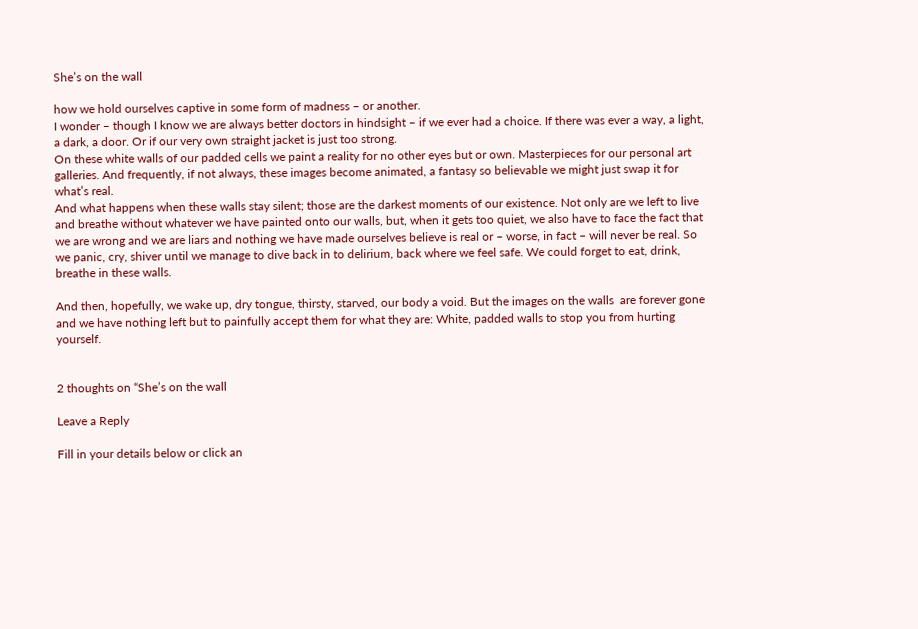She’s on the wall

how we hold ourselves captive in some form of madness – or another.
I wonder – though I know we are always better doctors in hindsight – if we ever had a choice. If there was ever a way, a light, a dark, a door. Or if our very own straight jacket is just too strong.
On these white walls of our padded cells we paint a reality for no other eyes but or own. Masterpieces for our personal art galleries. And frequently, if not always, these images become animated, a fantasy so believable we might just swap it for what’s real.
And what happens when these walls stay silent; those are the darkest moments of our existence. Not only are we left to live and breathe without whatever we have painted onto our walls, but, when it gets too quiet, we also have to face the fact that we are wrong and we are liars and nothing we have made ourselves believe is real or – worse, in fact – will never be real. So we panic, cry, shiver until we manage to dive back in to delirium, back where we feel safe. We could forget to eat, drink, breathe in these walls.

And then, hopefully, we wake up, dry tongue, thirsty, starved, our body a void. But the images on the walls  are forever gone and we have nothing left but to painfully accept them for what they are: White, padded walls to stop you from hurting yourself.


2 thoughts on “She’s on the wall

Leave a Reply

Fill in your details below or click an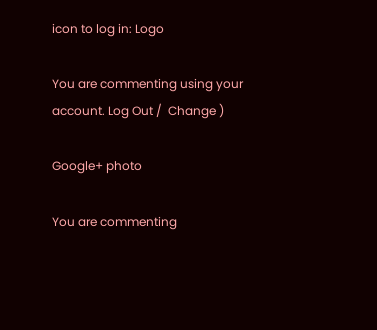icon to log in: Logo

You are commenting using your account. Log Out /  Change )

Google+ photo

You are commenting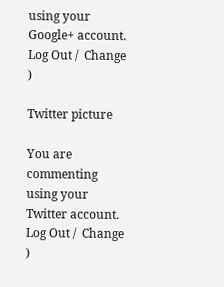using your Google+ account. Log Out /  Change )

Twitter picture

You are commenting using your Twitter account. Log Out /  Change )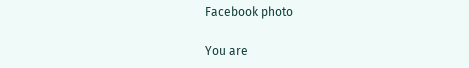Facebook photo

You are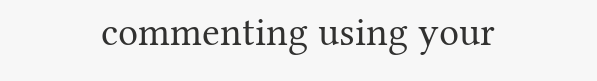commenting using your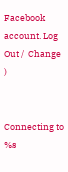Facebook account. Log Out /  Change )


Connecting to %s